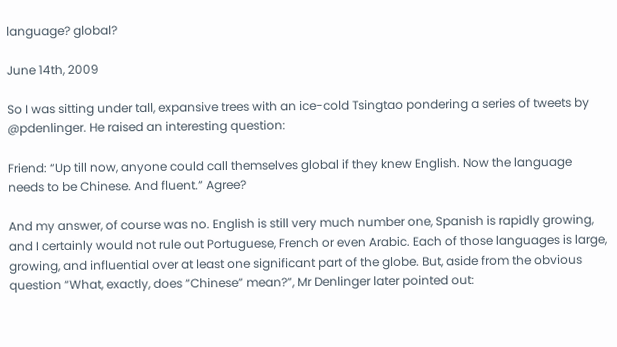language? global?

June 14th, 2009

So I was sitting under tall, expansive trees with an ice-cold Tsingtao pondering a series of tweets by @pdenlinger. He raised an interesting question:

Friend: “Up till now, anyone could call themselves global if they knew English. Now the language needs to be Chinese. And fluent.” Agree?

And my answer, of course was no. English is still very much number one, Spanish is rapidly growing, and I certainly would not rule out Portuguese, French or even Arabic. Each of those languages is large, growing, and influential over at least one significant part of the globe. But, aside from the obvious question “What, exactly, does “Chinese” mean?”, Mr Denlinger later pointed out: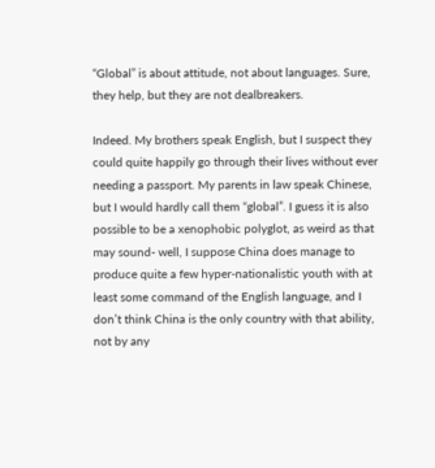“Global” is about attitude, not about languages. Sure, they help, but they are not dealbreakers.

Indeed. My brothers speak English, but I suspect they could quite happily go through their lives without ever needing a passport. My parents in law speak Chinese, but I would hardly call them “global”. I guess it is also possible to be a xenophobic polyglot, as weird as that may sound- well, I suppose China does manage to produce quite a few hyper-nationalistic youth with at least some command of the English language, and I don’t think China is the only country with that ability, not by any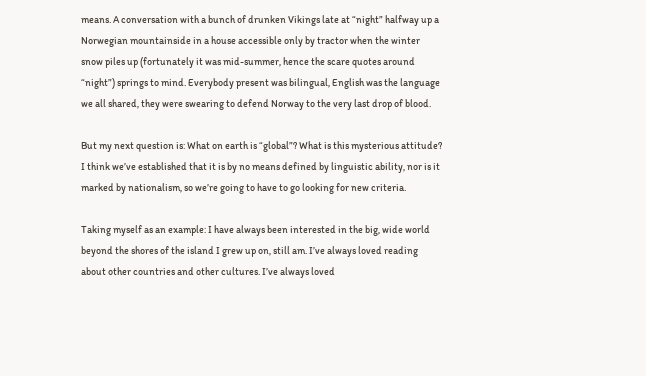means. A conversation with a bunch of drunken Vikings late at “night” halfway up a Norwegian mountainside in a house accessible only by tractor when the winter snow piles up (fortunately it was mid-summer, hence the scare quotes around “night”) springs to mind. Everybody present was bilingual, English was the language we all shared, they were swearing to defend Norway to the very last drop of blood.

But my next question is: What on earth is “global”? What is this mysterious attitude? I think we’ve established that it is by no means defined by linguistic ability, nor is it marked by nationalism, so we’re going to have to go looking for new criteria.

Taking myself as an example: I have always been interested in the big, wide world beyond the shores of the island I grew up on, still am. I’ve always loved reading about other countries and other cultures. I’ve always loved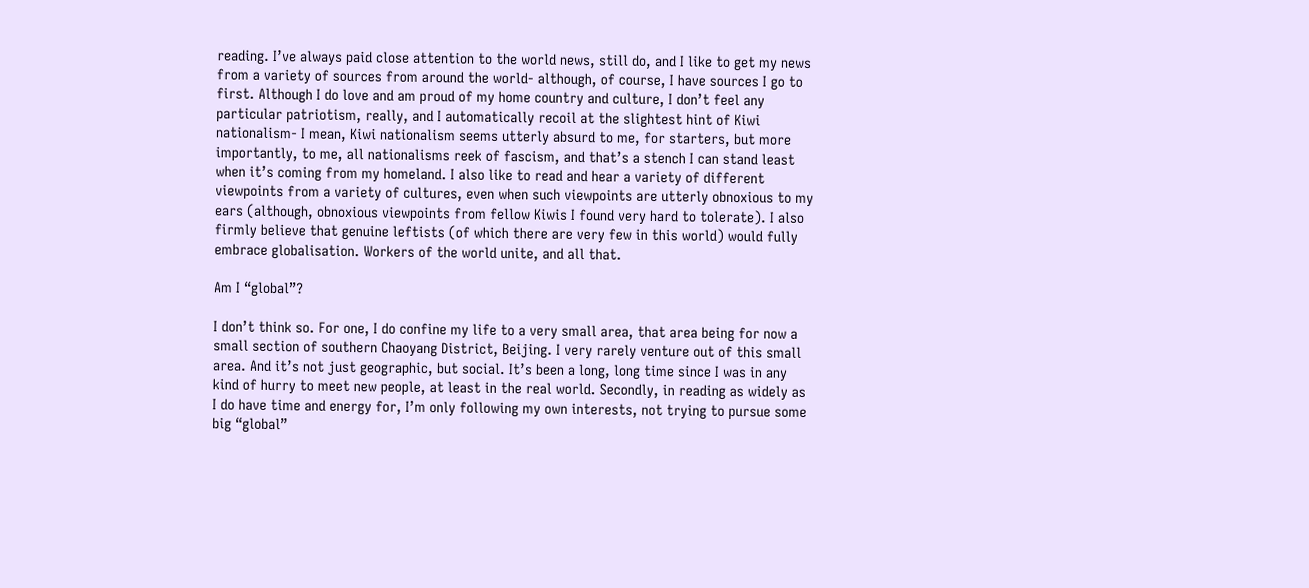reading. I’ve always paid close attention to the world news, still do, and I like to get my news from a variety of sources from around the world- although, of course, I have sources I go to first. Although I do love and am proud of my home country and culture, I don’t feel any particular patriotism, really, and I automatically recoil at the slightest hint of Kiwi nationalism- I mean, Kiwi nationalism seems utterly absurd to me, for starters, but more importantly, to me, all nationalisms reek of fascism, and that’s a stench I can stand least when it’s coming from my homeland. I also like to read and hear a variety of different viewpoints from a variety of cultures, even when such viewpoints are utterly obnoxious to my ears (although, obnoxious viewpoints from fellow Kiwis I found very hard to tolerate). I also firmly believe that genuine leftists (of which there are very few in this world) would fully embrace globalisation. Workers of the world unite, and all that.

Am I “global”?

I don’t think so. For one, I do confine my life to a very small area, that area being for now a small section of southern Chaoyang District, Beijing. I very rarely venture out of this small area. And it’s not just geographic, but social. It’s been a long, long time since I was in any kind of hurry to meet new people, at least in the real world. Secondly, in reading as widely as I do have time and energy for, I’m only following my own interests, not trying to pursue some big “global”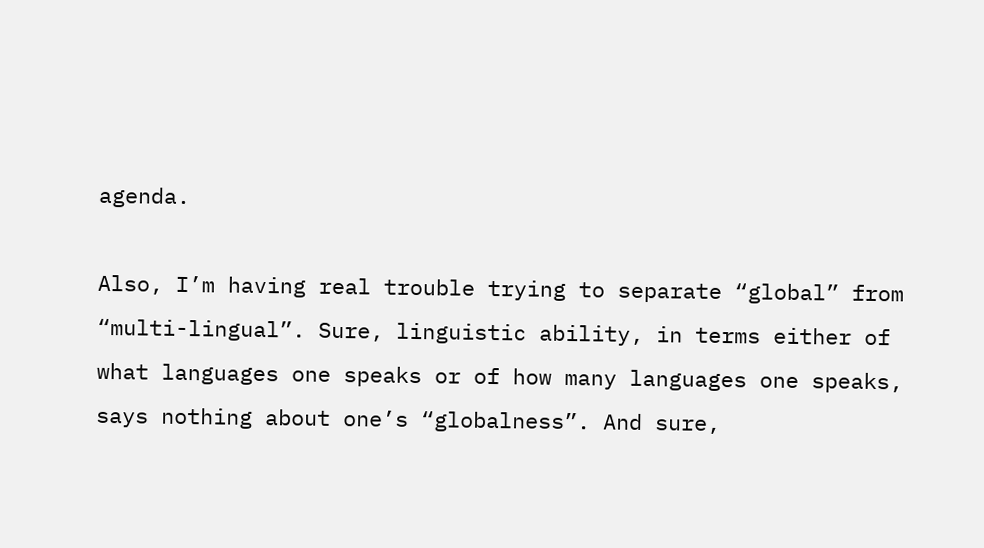agenda.

Also, I’m having real trouble trying to separate “global” from “multi-lingual”. Sure, linguistic ability, in terms either of what languages one speaks or of how many languages one speaks, says nothing about one’s “globalness”. And sure,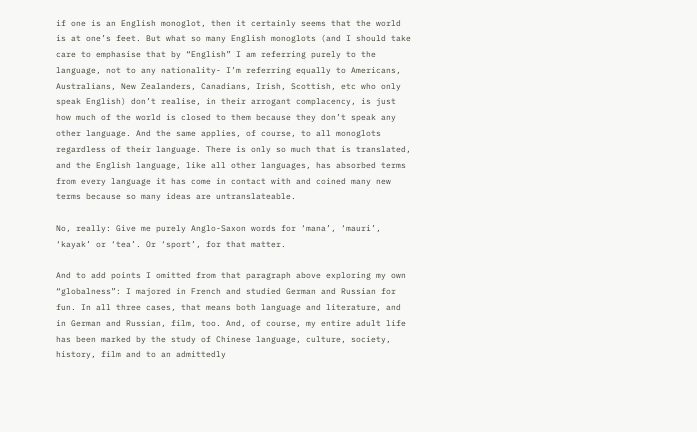if one is an English monoglot, then it certainly seems that the world is at one’s feet. But what so many English monoglots (and I should take care to emphasise that by “English” I am referring purely to the language, not to any nationality- I’m referring equally to Americans, Australians, New Zealanders, Canadians, Irish, Scottish, etc who only speak English) don’t realise, in their arrogant complacency, is just how much of the world is closed to them because they don’t speak any other language. And the same applies, of course, to all monoglots regardless of their language. There is only so much that is translated, and the English language, like all other languages, has absorbed terms from every language it has come in contact with and coined many new terms because so many ideas are untranslateable.

No, really: Give me purely Anglo-Saxon words for ‘mana’, ‘mauri’, ‘kayak’ or ‘tea’. Or ‘sport’, for that matter.

And to add points I omitted from that paragraph above exploring my own “globalness”: I majored in French and studied German and Russian for fun. In all three cases, that means both language and literature, and in German and Russian, film, too. And, of course, my entire adult life has been marked by the study of Chinese language, culture, society, history, film and to an admittedly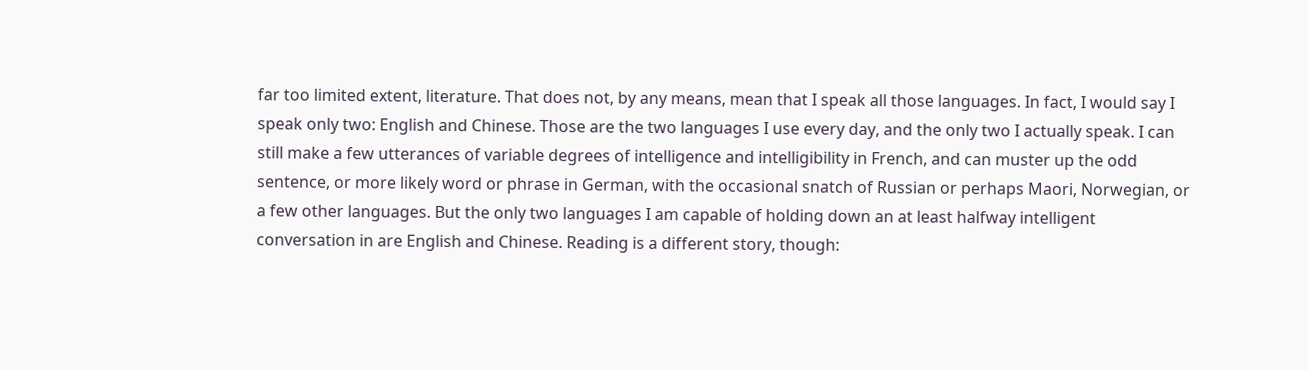far too limited extent, literature. That does not, by any means, mean that I speak all those languages. In fact, I would say I speak only two: English and Chinese. Those are the two languages I use every day, and the only two I actually speak. I can still make a few utterances of variable degrees of intelligence and intelligibility in French, and can muster up the odd sentence, or more likely word or phrase in German, with the occasional snatch of Russian or perhaps Maori, Norwegian, or a few other languages. But the only two languages I am capable of holding down an at least halfway intelligent conversation in are English and Chinese. Reading is a different story, though: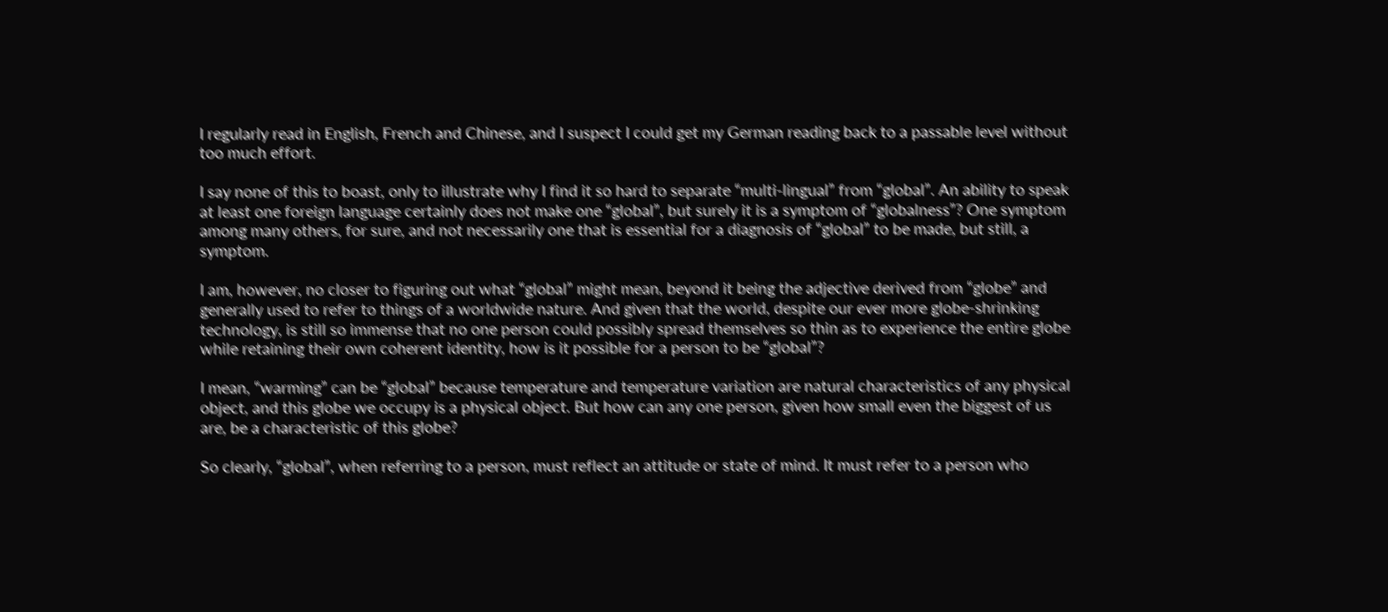I regularly read in English, French and Chinese, and I suspect I could get my German reading back to a passable level without too much effort.

I say none of this to boast, only to illustrate why I find it so hard to separate “multi-lingual” from “global”. An ability to speak at least one foreign language certainly does not make one “global”, but surely it is a symptom of “globalness”? One symptom among many others, for sure, and not necessarily one that is essential for a diagnosis of “global” to be made, but still, a symptom.

I am, however, no closer to figuring out what “global” might mean, beyond it being the adjective derived from “globe” and generally used to refer to things of a worldwide nature. And given that the world, despite our ever more globe-shrinking technology, is still so immense that no one person could possibly spread themselves so thin as to experience the entire globe while retaining their own coherent identity, how is it possible for a person to be “global”?

I mean, “warming” can be “global” because temperature and temperature variation are natural characteristics of any physical object, and this globe we occupy is a physical object. But how can any one person, given how small even the biggest of us are, be a characteristic of this globe?

So clearly, “global”, when referring to a person, must reflect an attitude or state of mind. It must refer to a person who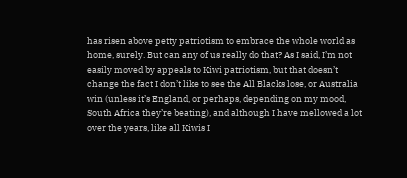has risen above petty patriotism to embrace the whole world as home, surely. But can any of us really do that? As I said, I’m not easily moved by appeals to Kiwi patriotism, but that doesn’t change the fact I don’t like to see the All Blacks lose, or Australia win (unless it’s England, or perhaps, depending on my mood, South Africa they’re beating), and although I have mellowed a lot over the years, like all Kiwis I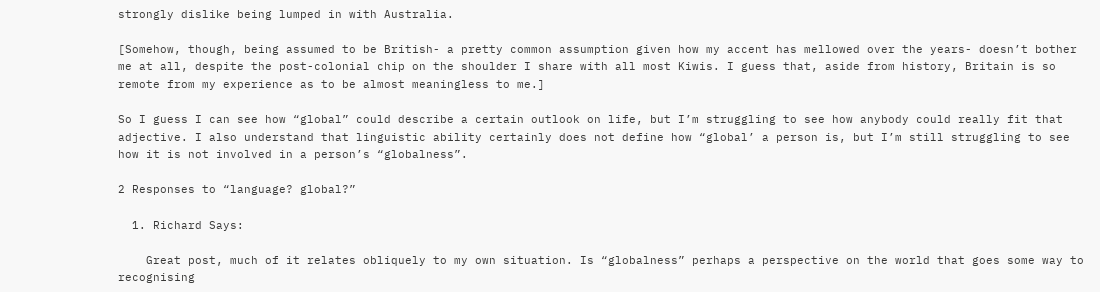strongly dislike being lumped in with Australia.

[Somehow, though, being assumed to be British- a pretty common assumption given how my accent has mellowed over the years- doesn’t bother me at all, despite the post-colonial chip on the shoulder I share with all most Kiwis. I guess that, aside from history, Britain is so remote from my experience as to be almost meaningless to me.]

So I guess I can see how “global” could describe a certain outlook on life, but I’m struggling to see how anybody could really fit that adjective. I also understand that linguistic ability certainly does not define how “global’ a person is, but I’m still struggling to see how it is not involved in a person’s “globalness”.

2 Responses to “language? global?”

  1. Richard Says:

    Great post, much of it relates obliquely to my own situation. Is “globalness” perhaps a perspective on the world that goes some way to recognising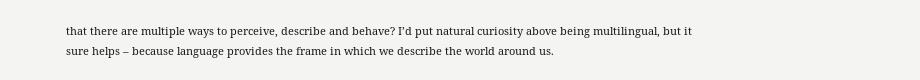that there are multiple ways to perceive, describe and behave? I’d put natural curiosity above being multilingual, but it sure helps – because language provides the frame in which we describe the world around us.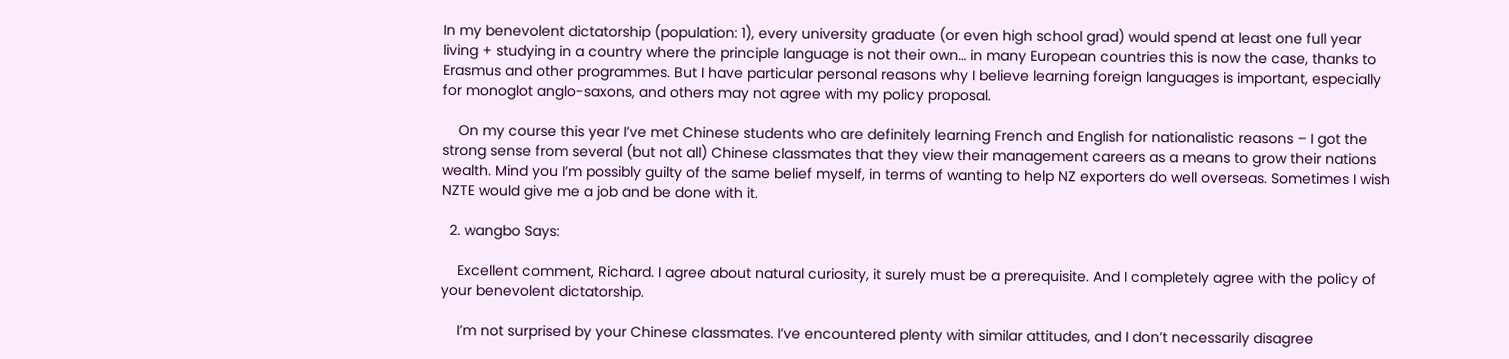In my benevolent dictatorship (population: 1), every university graduate (or even high school grad) would spend at least one full year living + studying in a country where the principle language is not their own… in many European countries this is now the case, thanks to Erasmus and other programmes. But I have particular personal reasons why I believe learning foreign languages is important, especially for monoglot anglo-saxons, and others may not agree with my policy proposal.

    On my course this year I’ve met Chinese students who are definitely learning French and English for nationalistic reasons – I got the strong sense from several (but not all) Chinese classmates that they view their management careers as a means to grow their nations wealth. Mind you I’m possibly guilty of the same belief myself, in terms of wanting to help NZ exporters do well overseas. Sometimes I wish NZTE would give me a job and be done with it.

  2. wangbo Says:

    Excellent comment, Richard. I agree about natural curiosity, it surely must be a prerequisite. And I completely agree with the policy of your benevolent dictatorship.

    I’m not surprised by your Chinese classmates. I’ve encountered plenty with similar attitudes, and I don’t necessarily disagree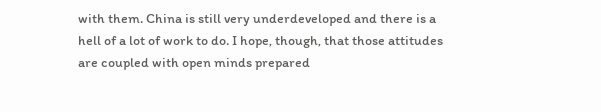with them. China is still very underdeveloped and there is a hell of a lot of work to do. I hope, though, that those attitudes are coupled with open minds prepared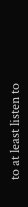to at least listen to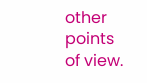other points of view.